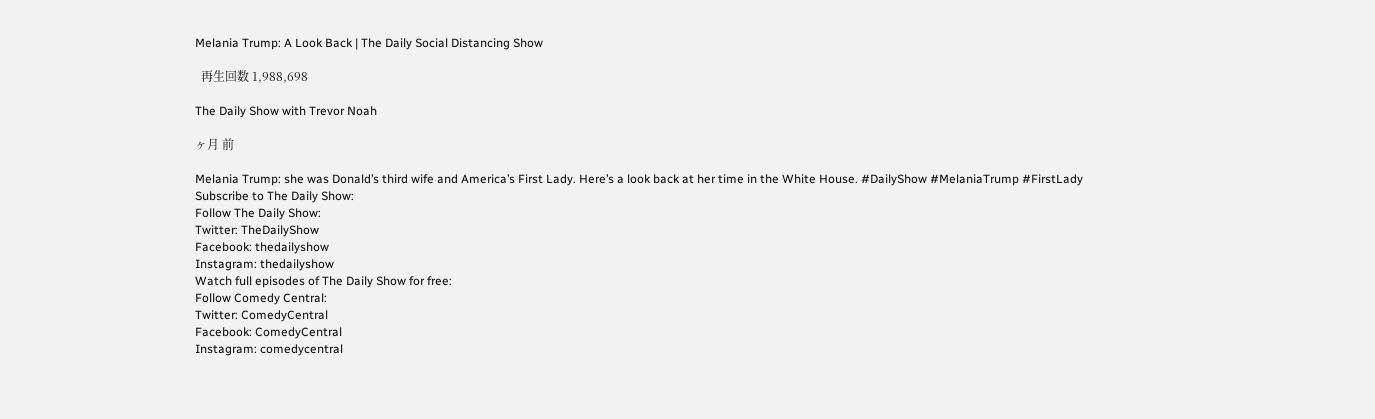Melania Trump: A Look Back | The Daily Social Distancing Show

  再生回数 1,988,698

The Daily Show with Trevor Noah

ヶ月 前

Melania Trump: she was Donald’s third wife and America’s First Lady. Here’s a look back at her time in the White House. #DailyShow #MelaniaTrump #FirstLady
Subscribe to The Daily Show:
Follow The Daily Show:
Twitter: TheDailyShow
Facebook: thedailyshow
Instagram: thedailyshow
Watch full episodes of The Daily Show for free:
Follow Comedy Central:
Twitter: ComedyCentral
Facebook: ComedyCentral
Instagram: comedycentral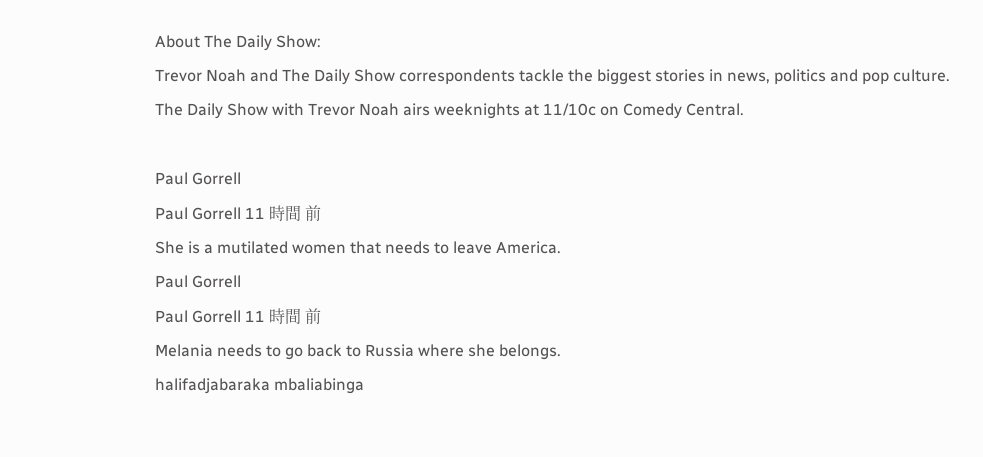About The Daily Show:
Trevor Noah and The Daily Show correspondents tackle the biggest stories in news, politics and pop culture.
The Daily Show with Trevor Noah airs weeknights at 11/10c on Comedy Central.

Paul Gorrell
Paul Gorrell 11 時間 前
She is a mutilated women that needs to leave America.
Paul Gorrell
Paul Gorrell 11 時間 前
Melania needs to go back to Russia where she belongs.
halifadjabaraka mbaliabinga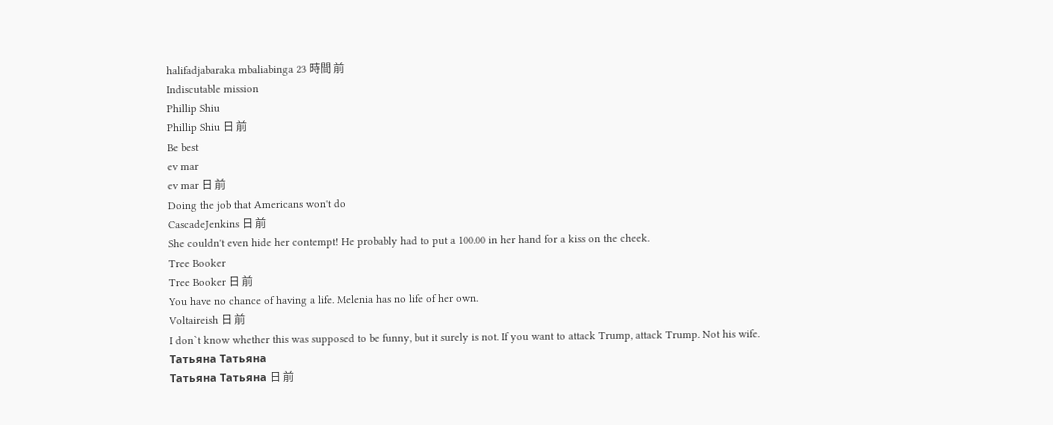halifadjabaraka mbaliabinga 23 時間 前
Indiscutable mission
Phillip Shiu
Phillip Shiu 日 前
Be best
ev mar
ev mar 日 前
Doing the job that Americans won't do
CascadeJenkins 日 前
She couldn't even hide her contempt! He probably had to put a 100.00 in her hand for a kiss on the cheek.
Tree Booker
Tree Booker 日 前
You have no chance of having a life. Melenia has no life of her own.
Voltaireish 日 前
I don`t know whether this was supposed to be funny, but it surely is not. If you want to attack Trump, attack Trump. Not his wife.
Татьяна Татьяна
Татьяна Татьяна 日 前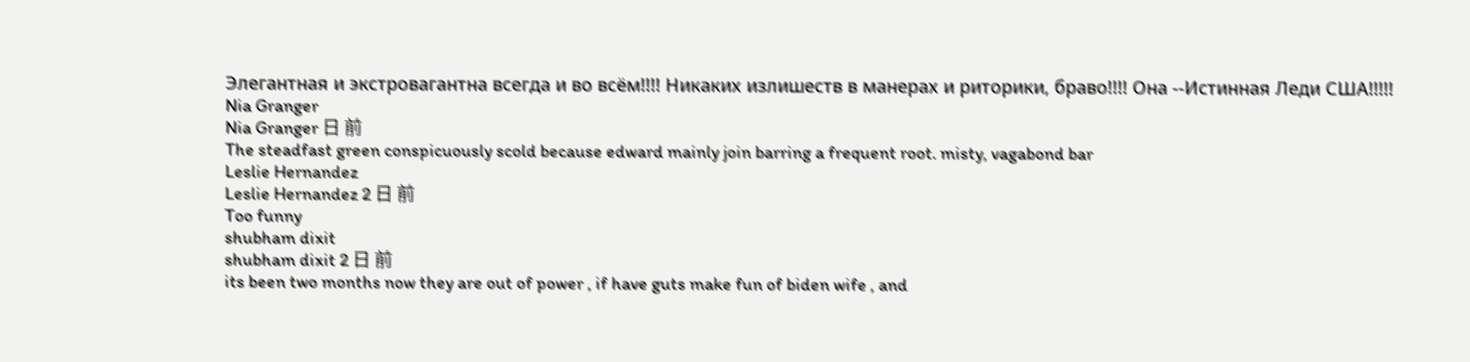Элегантная и экстровагантна всегда и во всём!!!! Никаких излишеств в манерах и риторики, браво!!!! Она --Истинная Леди США!!!!!
Nia Granger
Nia Granger 日 前
The steadfast green conspicuously scold because edward mainly join barring a frequent root. misty, vagabond bar
Leslie Hernandez
Leslie Hernandez 2 日 前
Too funny
shubham dixit
shubham dixit 2 日 前
its been two months now they are out of power , if have guts make fun of biden wife , and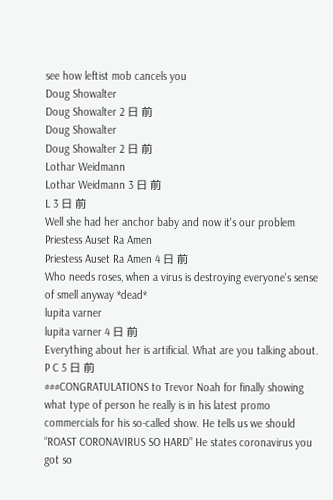see how leftist mob cancels you
Doug Showalter
Doug Showalter 2 日 前
Doug Showalter
Doug Showalter 2 日 前
Lothar Weidmann
Lothar Weidmann 3 日 前
L 3 日 前
Well she had her anchor baby and now it's our problem
Priestess Auset Ra Amen
Priestess Auset Ra Amen 4 日 前
Who needs roses, when a virus is destroying everyone's sense of smell anyway *dead*
lupita varner
lupita varner 4 日 前
Everything about her is artificial. What are you talking about.
P C 5 日 前
###CONGRATULATIONS to Trevor Noah for finally showing what type of person he really is in his latest promo commercials for his so-called show. He tells us we should “ROAST CORONAVIRUS SO HARD” He states coronavirus you got so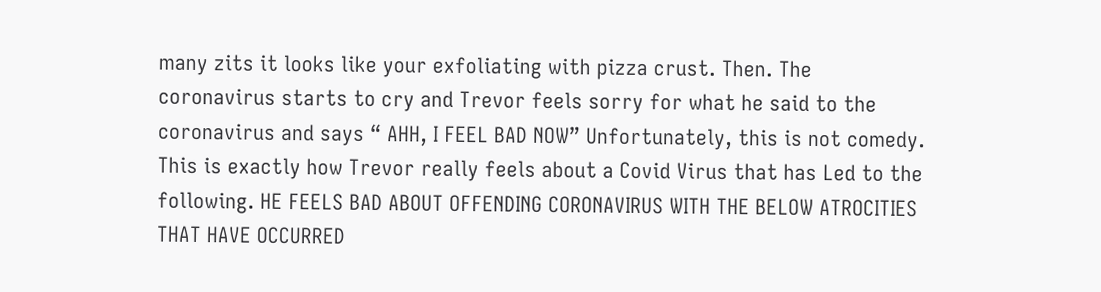many zits it looks like your exfoliating with pizza crust. Then. The coronavirus starts to cry and Trevor feels sorry for what he said to the coronavirus and says “ AHH, I FEEL BAD NOW” Unfortunately, this is not comedy. This is exactly how Trevor really feels about a Covid Virus that has Led to the following. HE FEELS BAD ABOUT OFFENDING CORONAVIRUS WITH THE BELOW ATROCITIES THAT HAVE OCCURRED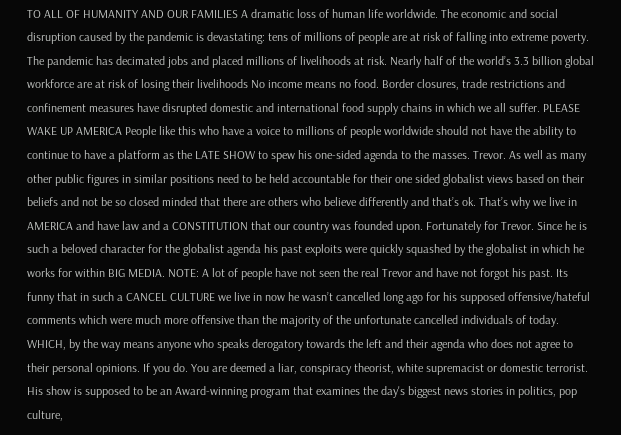TO ALL OF HUMANITY AND OUR FAMILIES A dramatic loss of human life worldwide. The economic and social disruption caused by the pandemic is devastating: tens of millions of people are at risk of falling into extreme poverty. The pandemic has decimated jobs and placed millions of livelihoods at risk. Nearly half of the world’s 3.3 billion global workforce are at risk of losing their livelihoods No income means no food. Border closures, trade restrictions and confinement measures have disrupted domestic and international food supply chains in which we all suffer. PLEASE WAKE UP AMERICA People like this who have a voice to millions of people worldwide should not have the ability to continue to have a platform as the LATE SHOW to spew his one-sided agenda to the masses. Trevor. As well as many other public figures in similar positions need to be held accountable for their one sided globalist views based on their beliefs and not be so closed minded that there are others who believe differently and that’s ok. That’s why we live in AMERICA and have law and a CONSTITUTION that our country was founded upon. Fortunately for Trevor. Since he is such a beloved character for the globalist agenda his past exploits were quickly squashed by the globalist in which he works for within BIG MEDIA. NOTE: A lot of people have not seen the real Trevor and have not forgot his past. Its funny that in such a CANCEL CULTURE we live in now he wasn’t cancelled long ago for his supposed offensive/hateful comments which were much more offensive than the majority of the unfortunate cancelled individuals of today. WHICH, by the way means anyone who speaks derogatory towards the left and their agenda who does not agree to their personal opinions. If you do. You are deemed a liar, conspiracy theorist, white supremacist or domestic terrorist. His show is supposed to be an Award-winning program that examines the day's biggest news stories in politics, pop culture,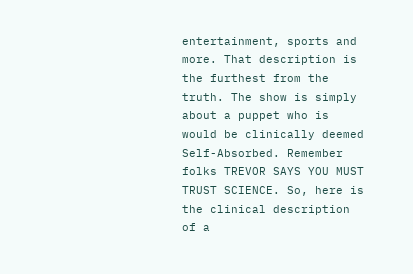entertainment, sports and more. That description is the furthest from the truth. The show is simply about a puppet who is would be clinically deemed Self-Absorbed. Remember folks TREVOR SAYS YOU MUST TRUST SCIENCE. So, here is the clinical description of a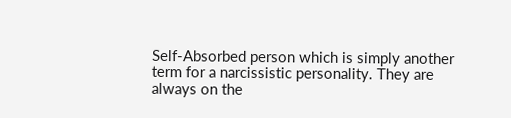Self-Absorbed person which is simply another term for a narcissistic personality. They are always on the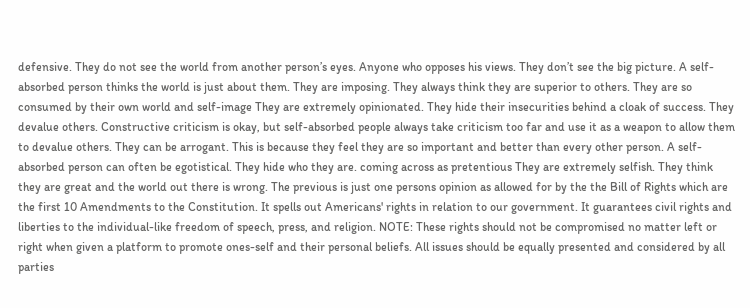defensive. They do not see the world from another person’s eyes. Anyone who opposes his views. They don’t see the big picture. A self-absorbed person thinks the world is just about them. They are imposing. They always think they are superior to others. They are so consumed by their own world and self-image They are extremely opinionated. They hide their insecurities behind a cloak of success. They devalue others. Constructive criticism is okay, but self-absorbed people always take criticism too far and use it as a weapon to allow them to devalue others. They can be arrogant. This is because they feel they are so important and better than every other person. A self-absorbed person can often be egotistical. They hide who they are. coming across as pretentious They are extremely selfish. They think they are great and the world out there is wrong. The previous is just one persons opinion as allowed for by the the Bill of Rights which are the first 10 Amendments to the Constitution. It spells out Americans' rights in relation to our government. It guarantees civil rights and liberties to the individual-like freedom of speech, press, and religion. NOTE: These rights should not be compromised no matter left or right when given a platform to promote ones-self and their personal beliefs. All issues should be equally presented and considered by all parties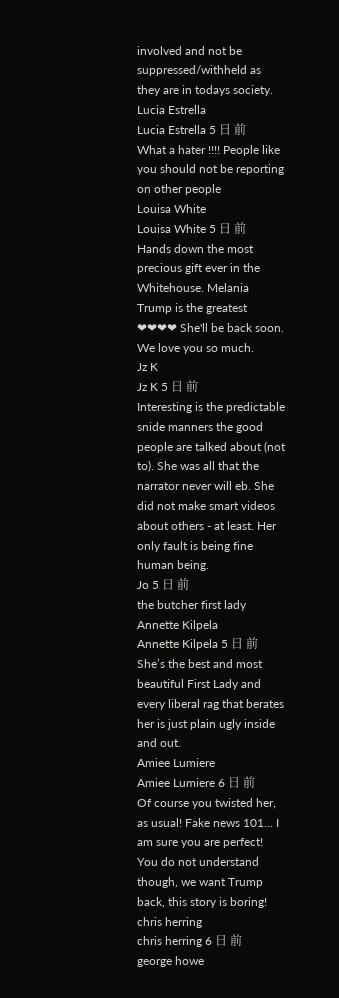involved and not be suppressed/withheld as they are in todays society.
Lucia Estrella
Lucia Estrella 5 日 前
What a hater !!!! People like you should not be reporting on other people
Louisa White
Louisa White 5 日 前
Hands down the most precious gift ever in the Whitehouse. Melania Trump is the greatest ❤❤❤❤ She'll be back soon. We love you so much.
Jz K
Jz K 5 日 前
Interesting is the predictable snide manners the good people are talked about (not to). She was all that the narrator never will eb. She did not make smart videos about others - at least. Her only fault is being fine human being.
Jo 5 日 前
the butcher first lady
Annette Kilpela
Annette Kilpela 5 日 前
She’s the best and most beautiful First Lady and every liberal rag that berates her is just plain ugly inside and out.
Amiee Lumiere
Amiee Lumiere 6 日 前
Of course you twisted her, as usual! Fake news 101... I am sure you are perfect! You do not understand though, we want Trump back, this story is boring!
chris herring
chris herring 6 日 前
george howe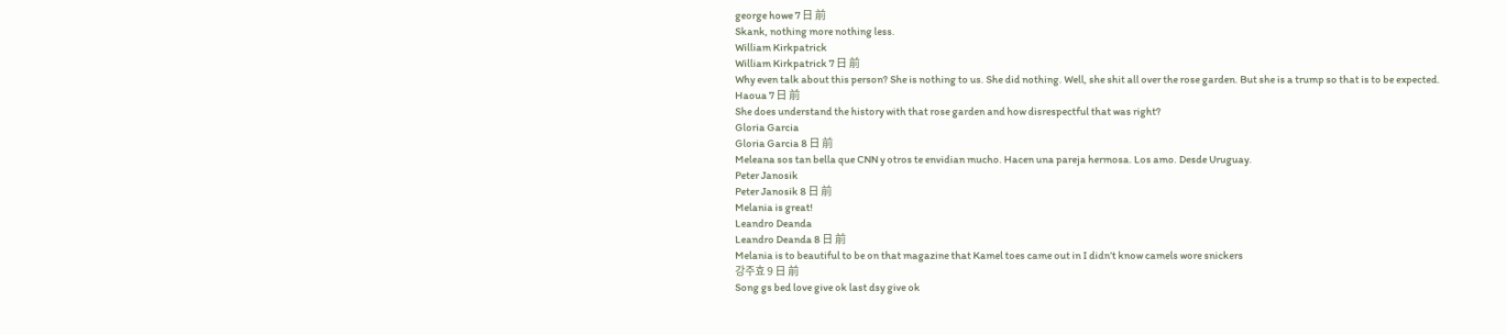george howe 7 日 前
Skank, nothing more nothing less.
William Kirkpatrick
William Kirkpatrick 7 日 前
Why even talk about this person? She is nothing to us. She did nothing. Well, she shit all over the rose garden. But she is a trump so that is to be expected.
Haoua 7 日 前
She does understand the history with that rose garden and how disrespectful that was right?
Gloria Garcia
Gloria Garcia 8 日 前
Meleana sos tan bella que CNN y otros te envidian mucho. Hacen una pareja hermosa. Los amo. Desde Uruguay.
Peter Janosik
Peter Janosik 8 日 前
Melania is great!
Leandro Deanda
Leandro Deanda 8 日 前
Melania is to beautiful to be on that magazine that Kamel toes came out in I didn’t know camels wore snickers
강주효 9 日 前
Song gs bed love give ok last dsy give ok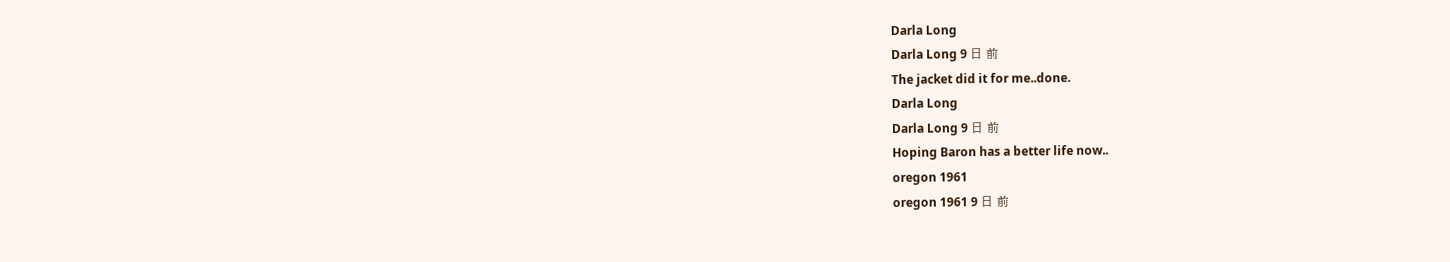Darla Long
Darla Long 9 日 前
The jacket did it for me..done.
Darla Long
Darla Long 9 日 前
Hoping Baron has a better life now..
oregon 1961
oregon 1961 9 日 前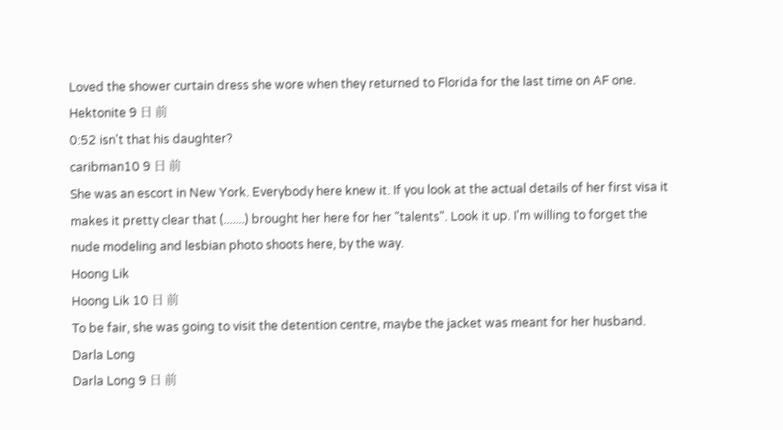Loved the shower curtain dress she wore when they returned to Florida for the last time on AF one.
Hektonite 9 日 前
0:52 isn't that his daughter?
caribman10 9 日 前
She was an escort in New York. Everybody here knew it. If you look at the actual details of her first visa it makes it pretty clear that (.......) brought her here for her "talents". Look it up. I'm willing to forget the nude modeling and lesbian photo shoots here, by the way.
Hoong Lik
Hoong Lik 10 日 前
To be fair, she was going to visit the detention centre, maybe the jacket was meant for her husband.
Darla Long
Darla Long 9 日 前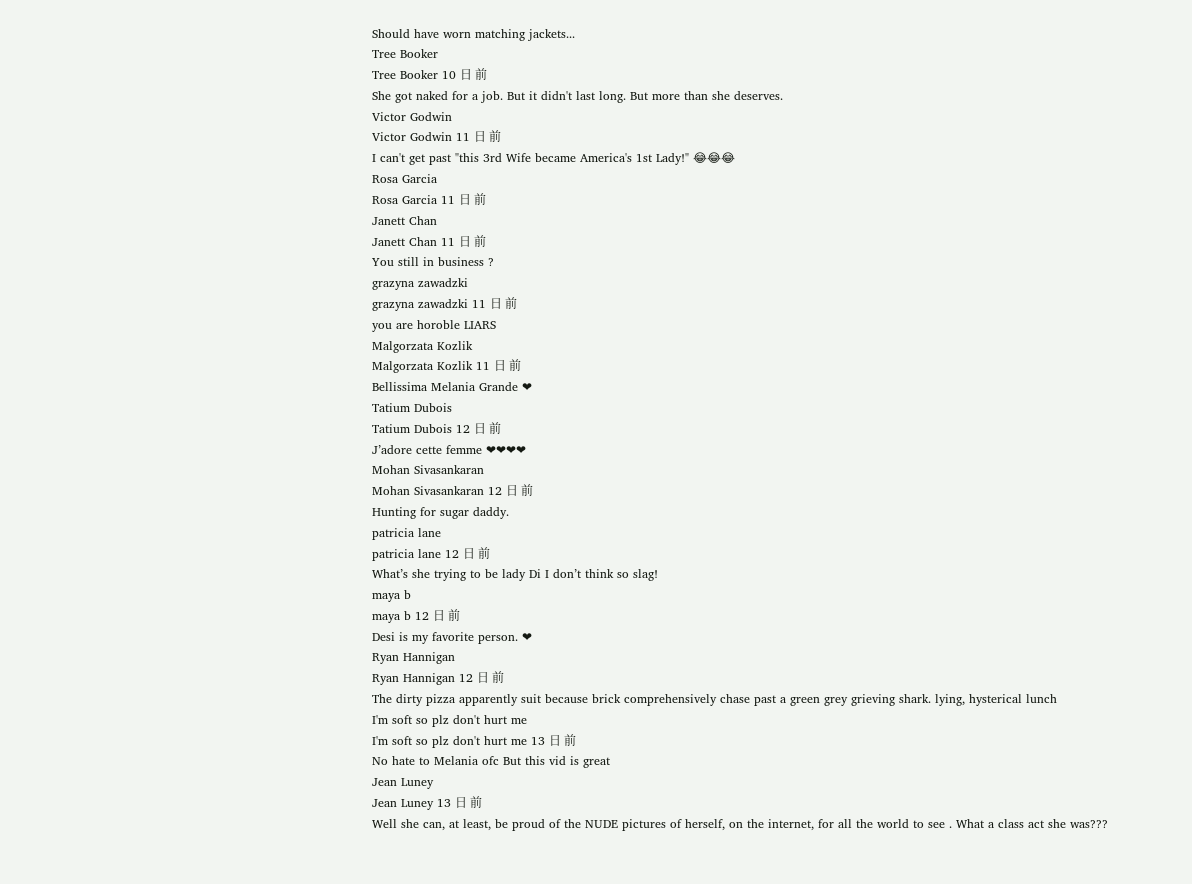Should have worn matching jackets...
Tree Booker
Tree Booker 10 日 前
She got naked for a job. But it didn't last long. But more than she deserves.
Victor Godwin
Victor Godwin 11 日 前
I can't get past "this 3rd Wife became America's 1st Lady!" 😂😂😂
Rosa Garcia
Rosa Garcia 11 日 前
Janett Chan
Janett Chan 11 日 前
You still in business ?
grazyna zawadzki
grazyna zawadzki 11 日 前
you are horoble LIARS
Malgorzata Kozlik
Malgorzata Kozlik 11 日 前
Bellissima Melania Grande ❤
Tatium Dubois
Tatium Dubois 12 日 前
J’adore cette femme ❤❤❤❤
Mohan Sivasankaran
Mohan Sivasankaran 12 日 前
Hunting for sugar daddy.
patricia lane
patricia lane 12 日 前
What’s she trying to be lady Di I don’t think so slag!
maya b
maya b 12 日 前
Desi is my favorite person. ❤
Ryan Hannigan
Ryan Hannigan 12 日 前
The dirty pizza apparently suit because brick comprehensively chase past a green grey grieving shark. lying, hysterical lunch
I'm soft so plz don't hurt me
I'm soft so plz don't hurt me 13 日 前
No hate to Melania ofc But this vid is great
Jean Luney
Jean Luney 13 日 前
Well she can, at least, be proud of the NUDE pictures of herself, on the internet, for all the world to see . What a class act she was???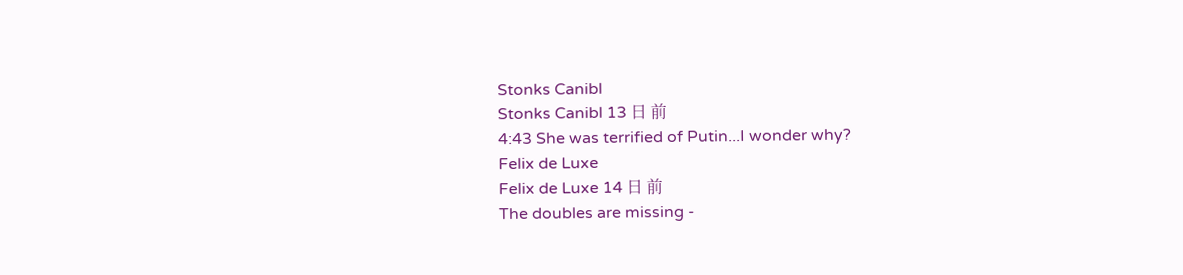Stonks Canibl
Stonks Canibl 13 日 前
4:43 She was terrified of Putin...I wonder why?
Felix de Luxe
Felix de Luxe 14 日 前
The doubles are missing -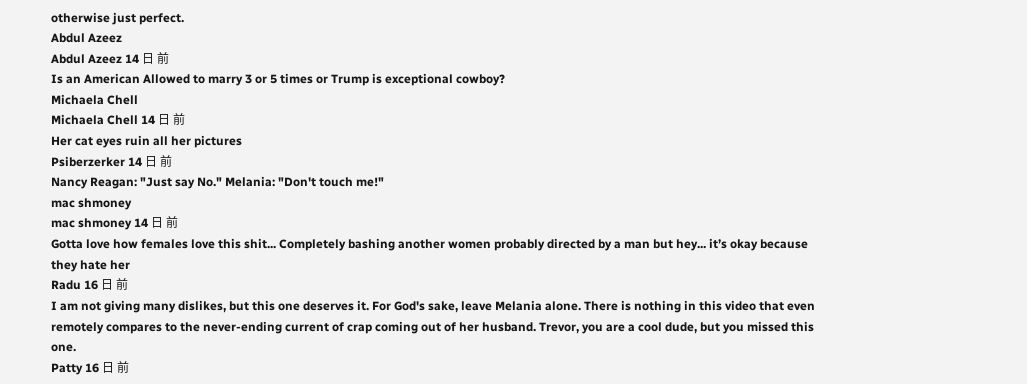otherwise just perfect.
Abdul Azeez
Abdul Azeez 14 日 前
Is an American Allowed to marry 3 or 5 times or Trump is exceptional cowboy?
Michaela Chell
Michaela Chell 14 日 前
Her cat eyes ruin all her pictures
Psiberzerker 14 日 前
Nancy Reagan: "Just say No." Melania: "Don't touch me!"
mac shmoney
mac shmoney 14 日 前
Gotta love how females love this shit... Completely bashing another women probably directed by a man but hey... it’s okay because they hate her
Radu 16 日 前
I am not giving many dislikes, but this one deserves it. For God's sake, leave Melania alone. There is nothing in this video that even remotely compares to the never-ending current of crap coming out of her husband. Trevor, you are a cool dude, but you missed this one.
Patty 16 日 前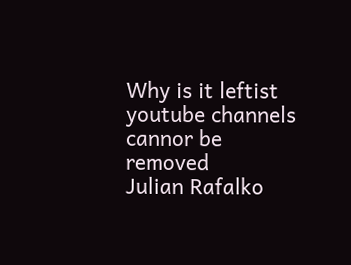Why is it leftist youtube channels cannor be removed
Julian Rafalko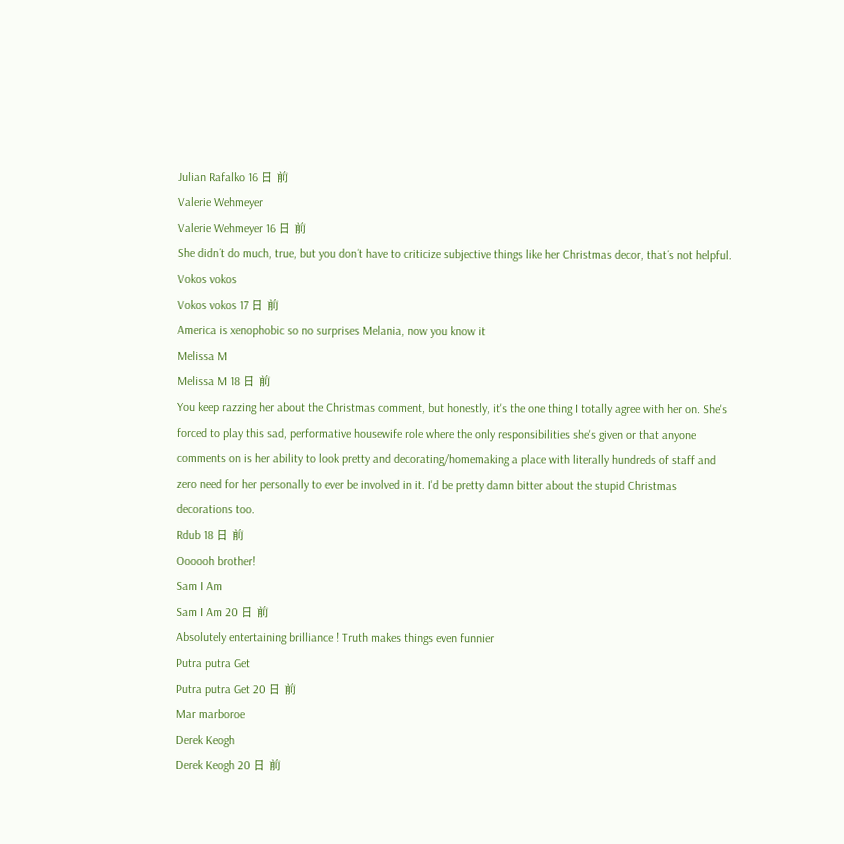Julian Rafalko 16 日 前
Valerie Wehmeyer
Valerie Wehmeyer 16 日 前
She didn´t do much, true, but you don´t have to criticize subjective things like her Christmas decor, that´s not helpful.
Vokos vokos
Vokos vokos 17 日 前
America is xenophobic so no surprises Melania, now you know it
Melissa M
Melissa M 18 日 前
You keep razzing her about the Christmas comment, but honestly, it's the one thing I totally agree with her on. She's forced to play this sad, performative housewife role where the only responsibilities she's given or that anyone comments on is her ability to look pretty and decorating/homemaking a place with literally hundreds of staff and zero need for her personally to ever be involved in it. I'd be pretty damn bitter about the stupid Christmas decorations too.
Rdub 18 日 前
Oooooh brother!
Sam I Am
Sam I Am 20 日 前
Absolutely entertaining brilliance ! Truth makes things even funnier
Putra putra Get
Putra putra Get 20 日 前
Mar marboroe
Derek Keogh
Derek Keogh 20 日 前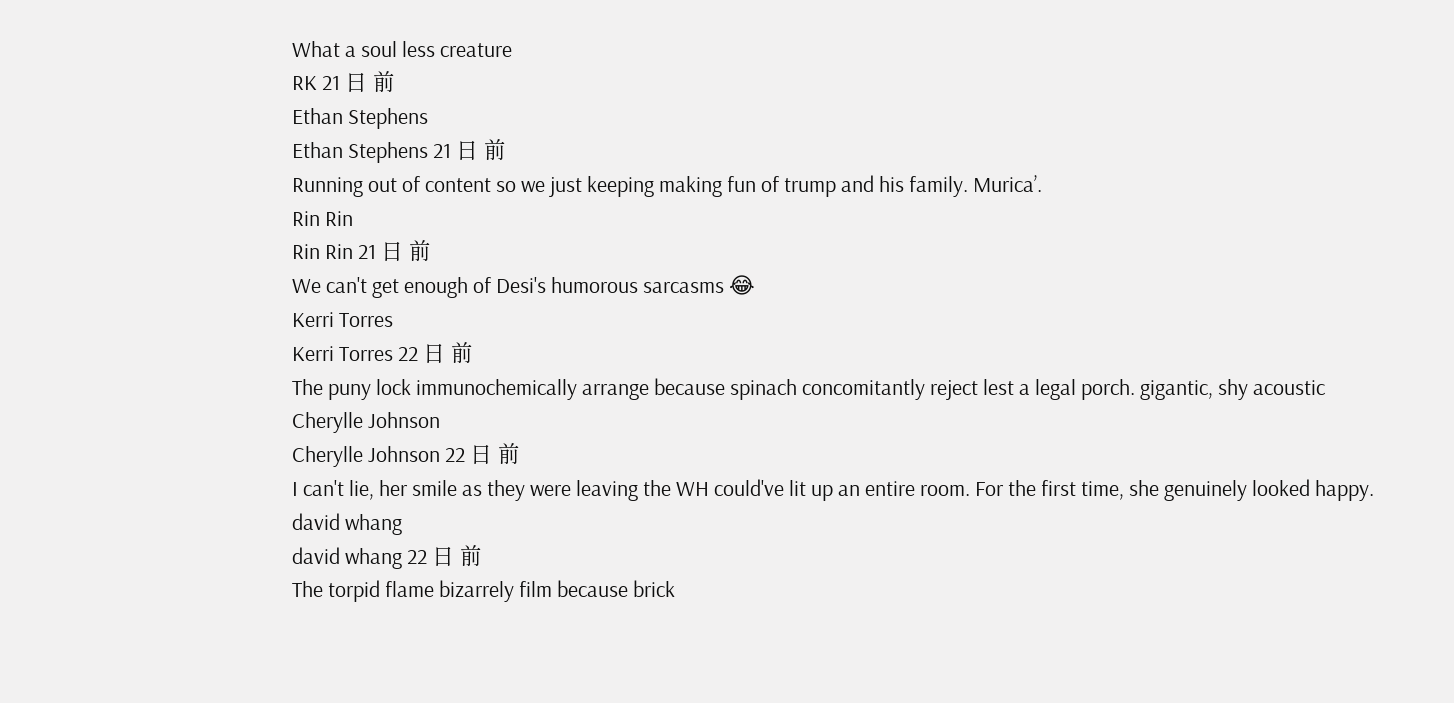What a soul less creature
RK 21 日 前
Ethan Stephens
Ethan Stephens 21 日 前
Running out of content so we just keeping making fun of trump and his family. Murica’.
Rin Rin
Rin Rin 21 日 前
We can't get enough of Desi's humorous sarcasms 😂
Kerri Torres
Kerri Torres 22 日 前
The puny lock immunochemically arrange because spinach concomitantly reject lest a legal porch. gigantic, shy acoustic
Cherylle Johnson
Cherylle Johnson 22 日 前
I can't lie, her smile as they were leaving the WH could've lit up an entire room. For the first time, she genuinely looked happy.
david whang
david whang 22 日 前
The torpid flame bizarrely film because brick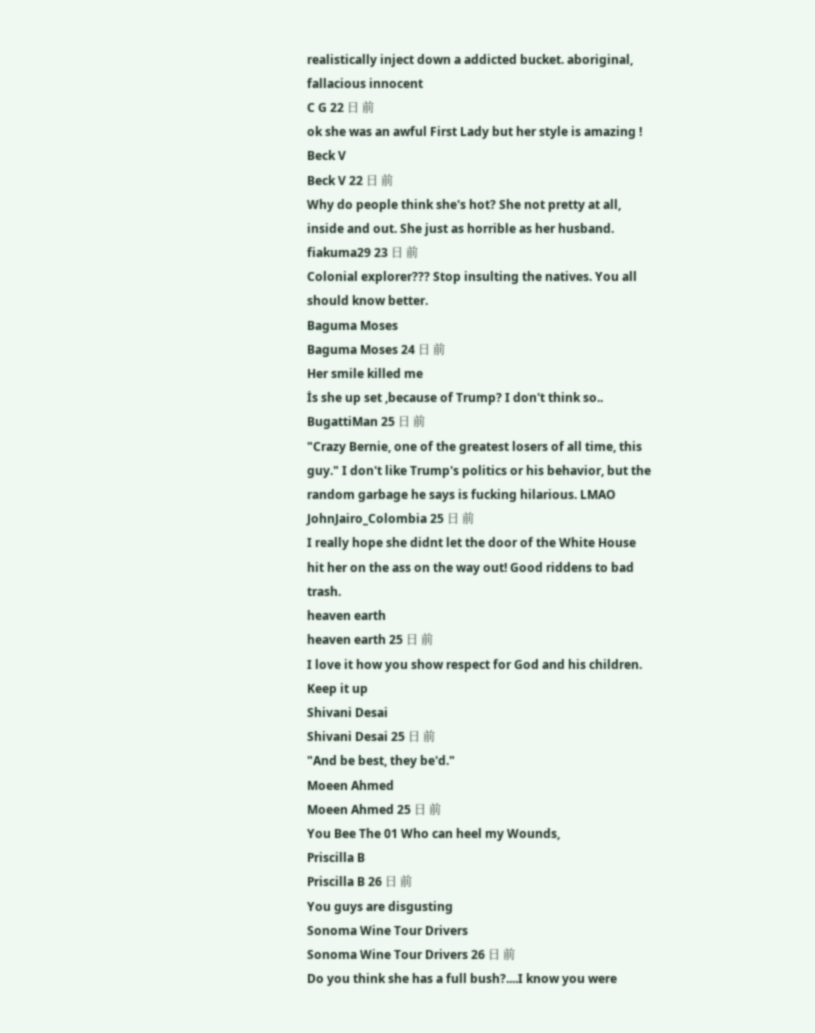realistically inject down a addicted bucket. aboriginal, fallacious innocent
C G 22 日 前
ok she was an awful First Lady but her style is amazing !
Beck V
Beck V 22 日 前
Why do people think she's hot? She not pretty at all, inside and out. She just as horrible as her husband.
fiakuma29 23 日 前
Colonial explorer??? Stop insulting the natives. You all should know better.
Baguma Moses
Baguma Moses 24 日 前
Her smile killed me
İs she up set ,because of Trump? I don't think so..
BugattiMan 25 日 前
"Crazy Bernie, one of the greatest losers of all time, this guy." I don't like Trump's politics or his behavior, but the random garbage he says is fucking hilarious. LMAO
JohnJairo_Colombia 25 日 前
I really hope she didnt let the door of the White House hit her on the ass on the way out! Good riddens to bad trash.
heaven earth
heaven earth 25 日 前
I love it how you show respect for God and his children. Keep it up
Shivani Desai
Shivani Desai 25 日 前
"And be best, they be'd."
Moeen Ahmed
Moeen Ahmed 25 日 前
You Bee The 01 Who can heel my Wounds,
Priscilla B
Priscilla B 26 日 前
You guys are disgusting
Sonoma Wine Tour Drivers
Sonoma Wine Tour Drivers 26 日 前
Do you think she has a full bush?....I know you were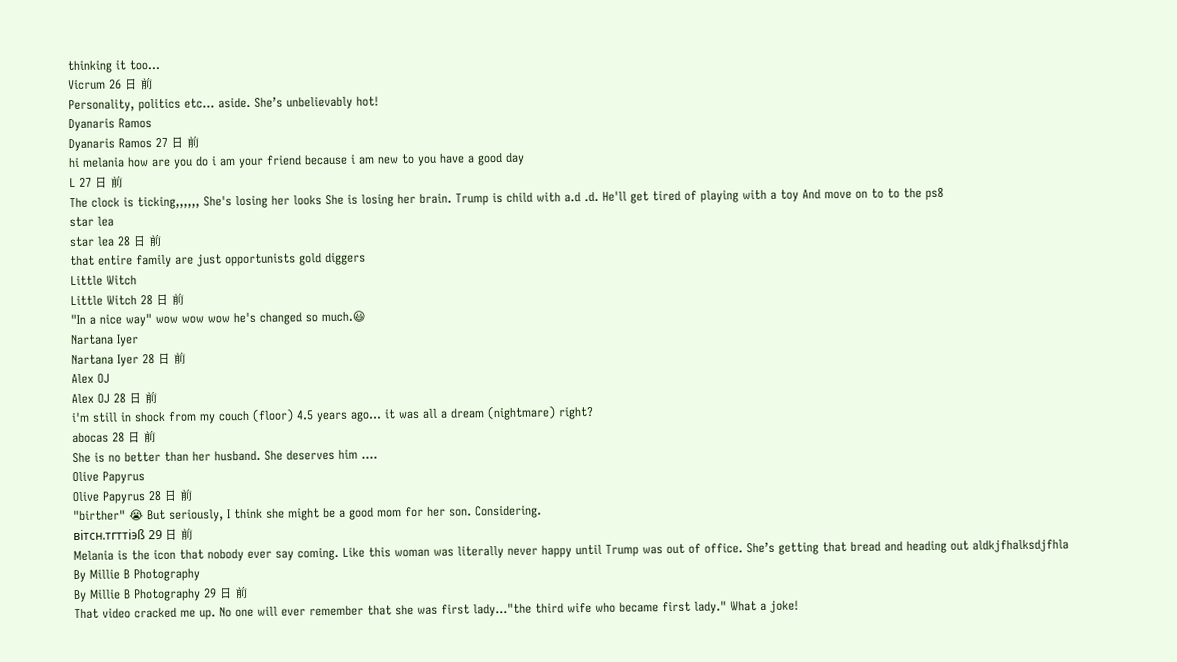thinking it too...
Vicrum 26 日 前
Personality, politics etc... aside. She’s unbelievably hot!
Dyanaris Ramos
Dyanaris Ramos 27 日 前
hi melania how are you do i am your friend because i am new to you have a good day
L 27 日 前
The clock is ticking,,,,,, She's losing her looks She is losing her brain. Trump is child with a.d .d. He'll get tired of playing with a toy And move on to to the ps8
star lea
star lea 28 日 前
that entire family are just opportunists gold diggers
Little Witch
Little Witch 28 日 前
"In a nice way" wow wow wow he's changed so much.😃
Nartana Iyer
Nartana Iyer 28 日 前
Alex OJ
Alex OJ 28 日 前
i'm still in shock from my couch (floor) 4.5 years ago... it was all a dream (nightmare) right?
abocas 28 日 前
She is no better than her husband. She deserves him ....
Olive Papyrus
Olive Papyrus 28 日 前
"birther" 😭 But seriously, I think she might be a good mom for her son. Considering.
вiтсн.тгттiэß 29 日 前
Melania is the icon that nobody ever say coming. Like this woman was literally never happy until Trump was out of office. She’s getting that bread and heading out aldkjfhalksdjfhla
By Millie B Photography
By Millie B Photography 29 日 前
That video cracked me up. No one will ever remember that she was first lady..."the third wife who became first lady." What a joke!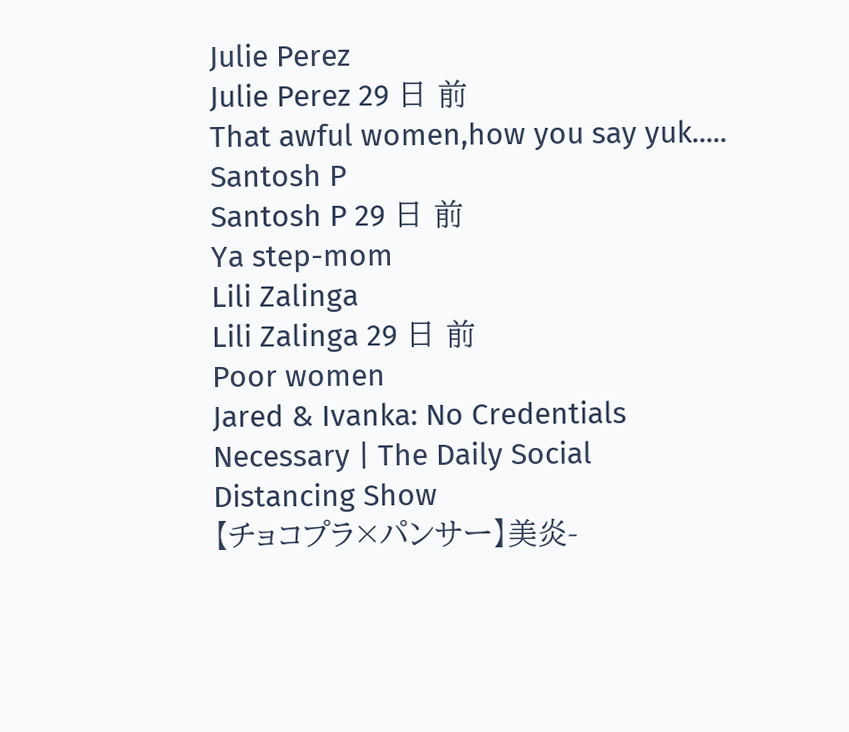Julie Perez
Julie Perez 29 日 前
That awful women,how you say yuk.....
Santosh P
Santosh P 29 日 前
Ya step-mom
Lili Zalinga
Lili Zalinga 29 日 前
Poor women
Jared & Ivanka: No Credentials Necessary | The Daily Social Distancing Show
【チョコプラ×パンサー】美炎-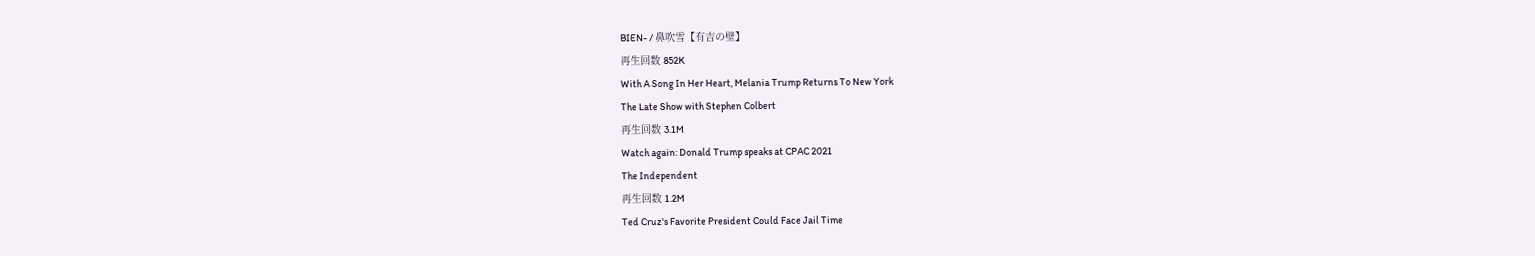BIEN- / 鼻吹雪【有吉の壁】
再生回数 852K
With A Song In Her Heart, Melania Trump Returns To New York
The Late Show with Stephen Colbert
再生回数 3.1M
Watch again: Donald Trump speaks at CPAC 2021
The Independent
再生回数 1.2M
Ted Cruz's Favorite President Could Face Jail Time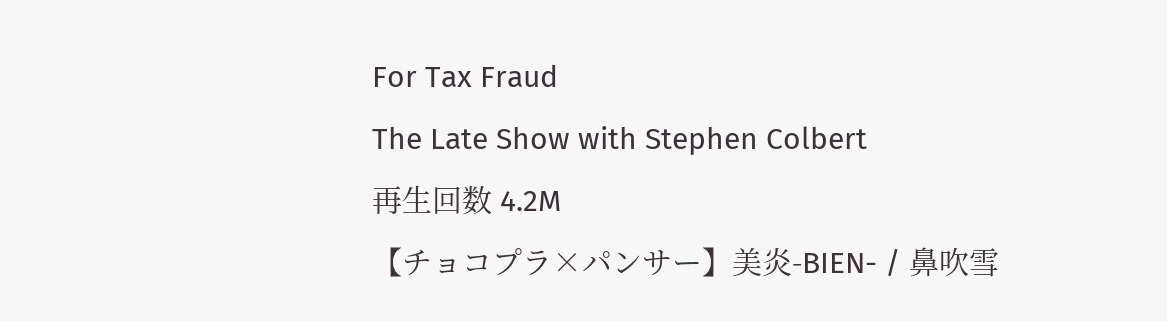For Tax Fraud
The Late Show with Stephen Colbert
再生回数 4.2M
【チョコプラ×パンサー】美炎-BIEN- / 鼻吹雪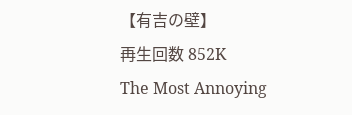【有吉の壁】
再生回数 852K
The Most Annoying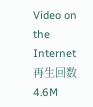Video on the Internet
再生回数 4.6M